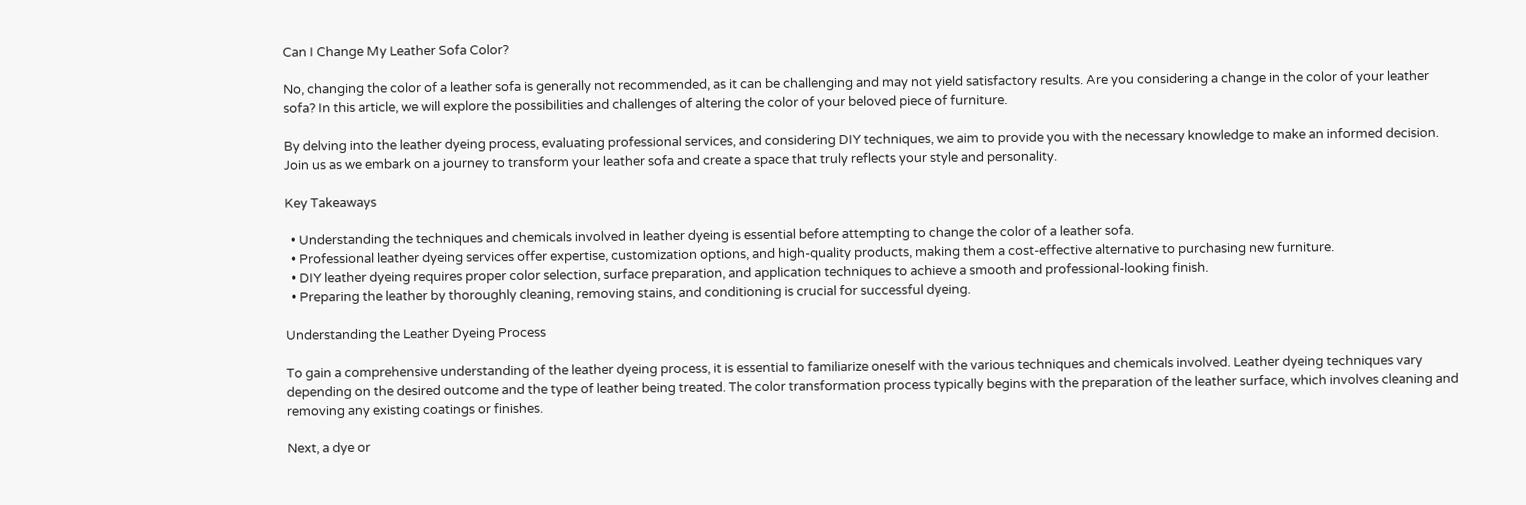Can I Change My Leather Sofa Color?

No, changing the color of a leather sofa is generally not recommended, as it can be challenging and may not yield satisfactory results. Are you considering a change in the color of your leather sofa? In this article, we will explore the possibilities and challenges of altering the color of your beloved piece of furniture.

By delving into the leather dyeing process, evaluating professional services, and considering DIY techniques, we aim to provide you with the necessary knowledge to make an informed decision. Join us as we embark on a journey to transform your leather sofa and create a space that truly reflects your style and personality.

Key Takeaways

  • Understanding the techniques and chemicals involved in leather dyeing is essential before attempting to change the color of a leather sofa.
  • Professional leather dyeing services offer expertise, customization options, and high-quality products, making them a cost-effective alternative to purchasing new furniture.
  • DIY leather dyeing requires proper color selection, surface preparation, and application techniques to achieve a smooth and professional-looking finish.
  • Preparing the leather by thoroughly cleaning, removing stains, and conditioning is crucial for successful dyeing.

Understanding the Leather Dyeing Process

To gain a comprehensive understanding of the leather dyeing process, it is essential to familiarize oneself with the various techniques and chemicals involved. Leather dyeing techniques vary depending on the desired outcome and the type of leather being treated. The color transformation process typically begins with the preparation of the leather surface, which involves cleaning and removing any existing coatings or finishes.

Next, a dye or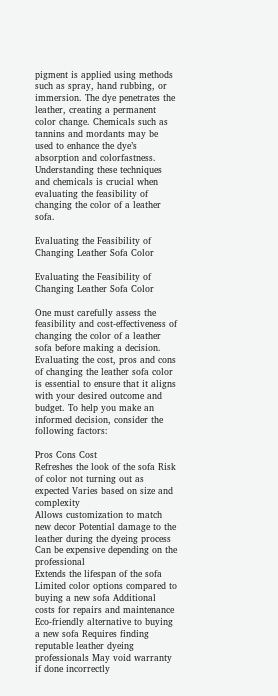pigment is applied using methods such as spray, hand rubbing, or immersion. The dye penetrates the leather, creating a permanent color change. Chemicals such as tannins and mordants may be used to enhance the dye’s absorption and colorfastness. Understanding these techniques and chemicals is crucial when evaluating the feasibility of changing the color of a leather sofa.

Evaluating the Feasibility of Changing Leather Sofa Color

Evaluating the Feasibility of Changing Leather Sofa Color

One must carefully assess the feasibility and cost-effectiveness of changing the color of a leather sofa before making a decision. Evaluating the cost, pros and cons of changing the leather sofa color is essential to ensure that it aligns with your desired outcome and budget. To help you make an informed decision, consider the following factors:

Pros Cons Cost
Refreshes the look of the sofa Risk of color not turning out as expected Varies based on size and complexity
Allows customization to match new decor Potential damage to the leather during the dyeing process Can be expensive depending on the professional
Extends the lifespan of the sofa Limited color options compared to buying a new sofa Additional costs for repairs and maintenance
Eco-friendly alternative to buying a new sofa Requires finding reputable leather dyeing professionals May void warranty if done incorrectly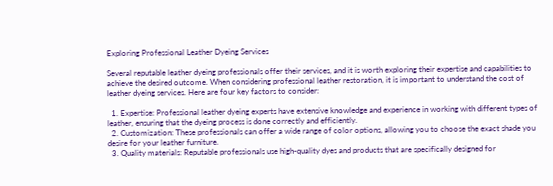Exploring Professional Leather Dyeing Services

Several reputable leather dyeing professionals offer their services, and it is worth exploring their expertise and capabilities to achieve the desired outcome. When considering professional leather restoration, it is important to understand the cost of leather dyeing services. Here are four key factors to consider:

  1. Expertise: Professional leather dyeing experts have extensive knowledge and experience in working with different types of leather, ensuring that the dyeing process is done correctly and efficiently.
  2. Customization: These professionals can offer a wide range of color options, allowing you to choose the exact shade you desire for your leather furniture.
  3. Quality materials: Reputable professionals use high-quality dyes and products that are specifically designed for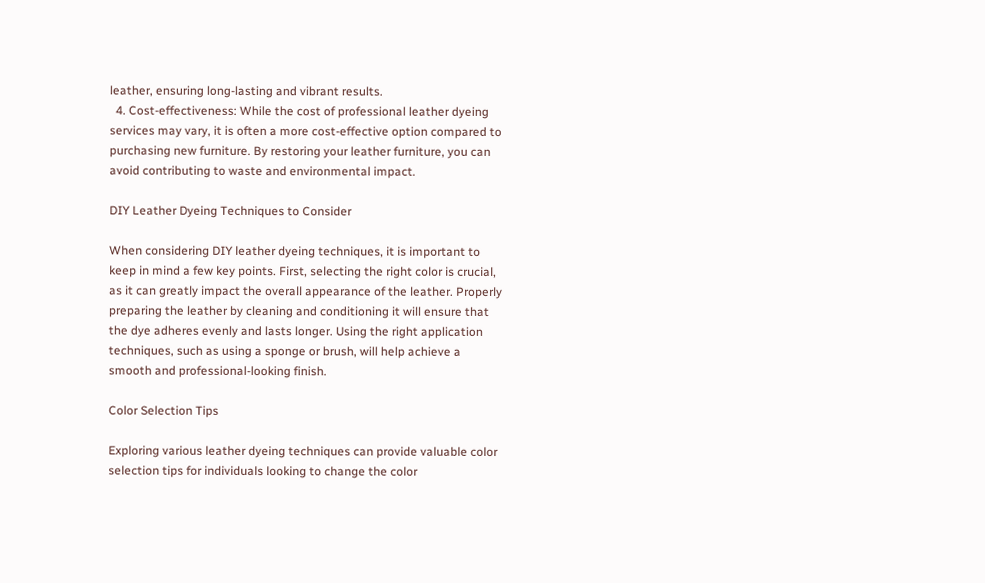leather, ensuring long-lasting and vibrant results.
  4. Cost-effectiveness: While the cost of professional leather dyeing services may vary, it is often a more cost-effective option compared to purchasing new furniture. By restoring your leather furniture, you can avoid contributing to waste and environmental impact.

DIY Leather Dyeing Techniques to Consider

When considering DIY leather dyeing techniques, it is important to keep in mind a few key points. First, selecting the right color is crucial, as it can greatly impact the overall appearance of the leather. Properly preparing the leather by cleaning and conditioning it will ensure that the dye adheres evenly and lasts longer. Using the right application techniques, such as using a sponge or brush, will help achieve a smooth and professional-looking finish.

Color Selection Tips

Exploring various leather dyeing techniques can provide valuable color selection tips for individuals looking to change the color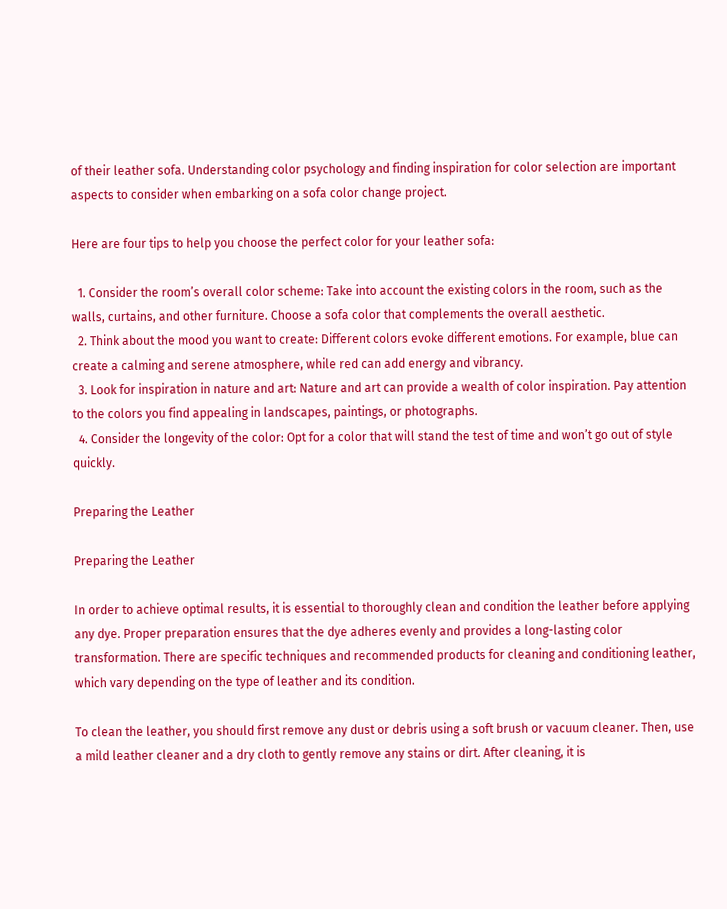of their leather sofa. Understanding color psychology and finding inspiration for color selection are important aspects to consider when embarking on a sofa color change project.

Here are four tips to help you choose the perfect color for your leather sofa:

  1. Consider the room’s overall color scheme: Take into account the existing colors in the room, such as the walls, curtains, and other furniture. Choose a sofa color that complements the overall aesthetic.
  2. Think about the mood you want to create: Different colors evoke different emotions. For example, blue can create a calming and serene atmosphere, while red can add energy and vibrancy.
  3. Look for inspiration in nature and art: Nature and art can provide a wealth of color inspiration. Pay attention to the colors you find appealing in landscapes, paintings, or photographs.
  4. Consider the longevity of the color: Opt for a color that will stand the test of time and won’t go out of style quickly.

Preparing the Leather

Preparing the Leather

In order to achieve optimal results, it is essential to thoroughly clean and condition the leather before applying any dye. Proper preparation ensures that the dye adheres evenly and provides a long-lasting color transformation. There are specific techniques and recommended products for cleaning and conditioning leather, which vary depending on the type of leather and its condition.

To clean the leather, you should first remove any dust or debris using a soft brush or vacuum cleaner. Then, use a mild leather cleaner and a dry cloth to gently remove any stains or dirt. After cleaning, it is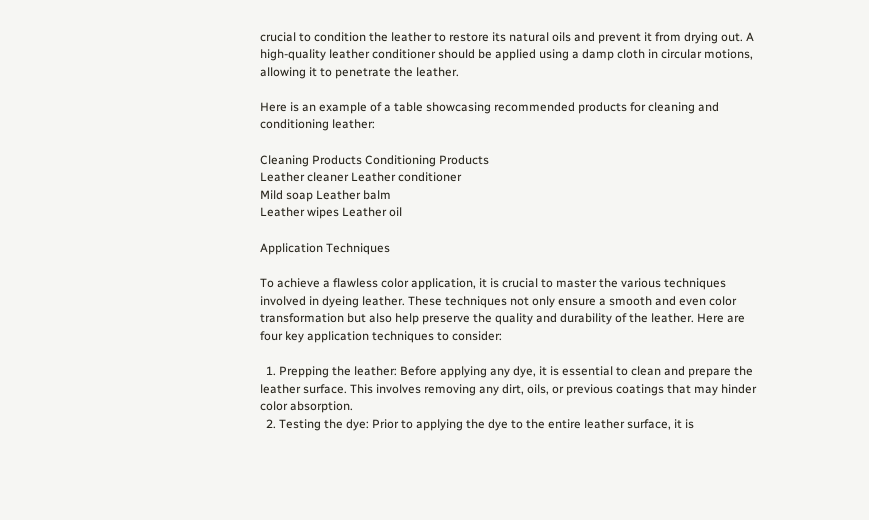crucial to condition the leather to restore its natural oils and prevent it from drying out. A high-quality leather conditioner should be applied using a damp cloth in circular motions, allowing it to penetrate the leather.

Here is an example of a table showcasing recommended products for cleaning and conditioning leather:

Cleaning Products Conditioning Products
Leather cleaner Leather conditioner
Mild soap Leather balm
Leather wipes Leather oil

Application Techniques

To achieve a flawless color application, it is crucial to master the various techniques involved in dyeing leather. These techniques not only ensure a smooth and even color transformation but also help preserve the quality and durability of the leather. Here are four key application techniques to consider:

  1. Prepping the leather: Before applying any dye, it is essential to clean and prepare the leather surface. This involves removing any dirt, oils, or previous coatings that may hinder color absorption.
  2. Testing the dye: Prior to applying the dye to the entire leather surface, it is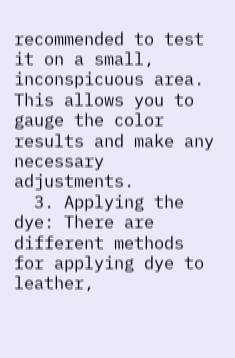recommended to test it on a small, inconspicuous area. This allows you to gauge the color results and make any necessary adjustments.
  3. Applying the dye: There are different methods for applying dye to leather,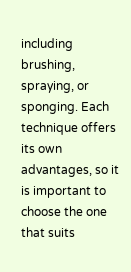including brushing, spraying, or sponging. Each technique offers its own advantages, so it is important to choose the one that suits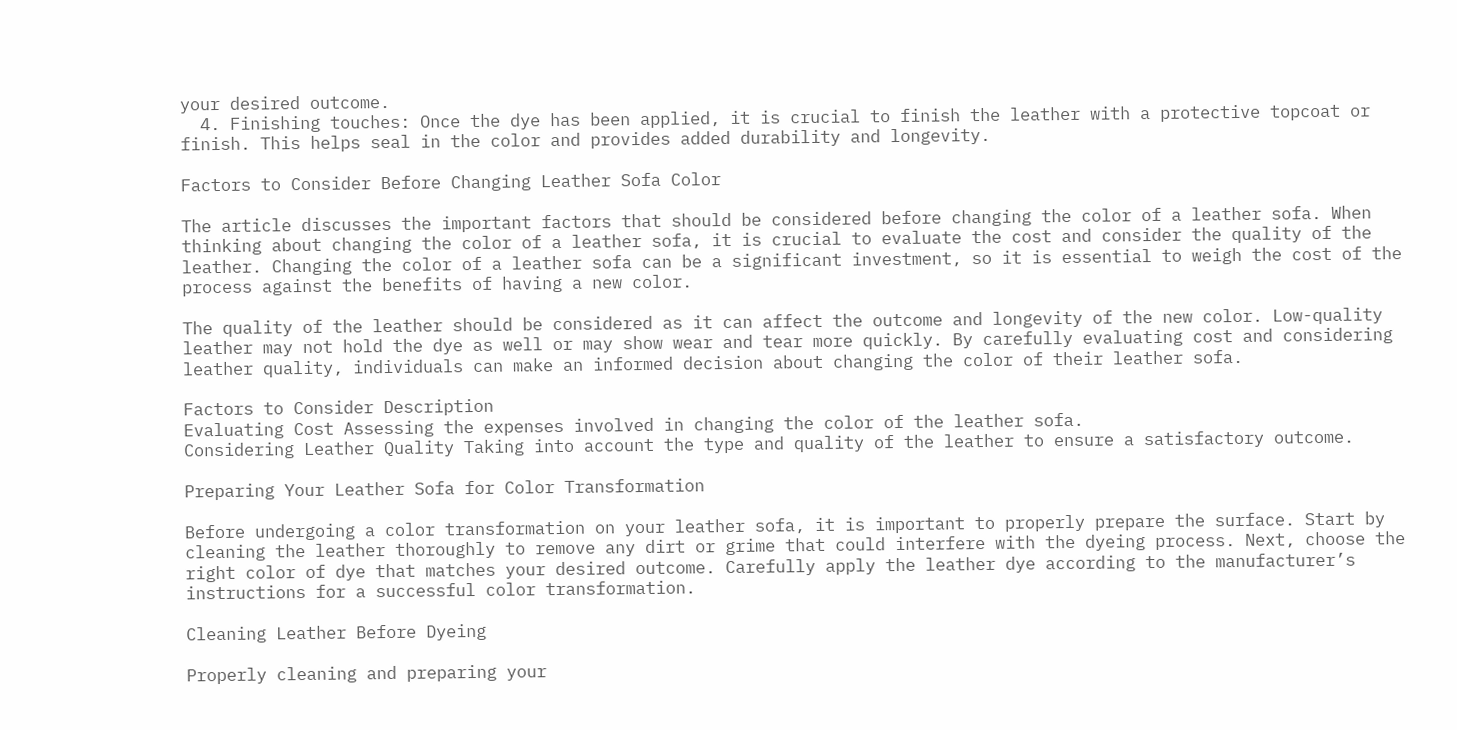your desired outcome.
  4. Finishing touches: Once the dye has been applied, it is crucial to finish the leather with a protective topcoat or finish. This helps seal in the color and provides added durability and longevity.

Factors to Consider Before Changing Leather Sofa Color

The article discusses the important factors that should be considered before changing the color of a leather sofa. When thinking about changing the color of a leather sofa, it is crucial to evaluate the cost and consider the quality of the leather. Changing the color of a leather sofa can be a significant investment, so it is essential to weigh the cost of the process against the benefits of having a new color.

The quality of the leather should be considered as it can affect the outcome and longevity of the new color. Low-quality leather may not hold the dye as well or may show wear and tear more quickly. By carefully evaluating cost and considering leather quality, individuals can make an informed decision about changing the color of their leather sofa.

Factors to Consider Description
Evaluating Cost Assessing the expenses involved in changing the color of the leather sofa.
Considering Leather Quality Taking into account the type and quality of the leather to ensure a satisfactory outcome.

Preparing Your Leather Sofa for Color Transformation

Before undergoing a color transformation on your leather sofa, it is important to properly prepare the surface. Start by cleaning the leather thoroughly to remove any dirt or grime that could interfere with the dyeing process. Next, choose the right color of dye that matches your desired outcome. Carefully apply the leather dye according to the manufacturer’s instructions for a successful color transformation.

Cleaning Leather Before Dyeing

Properly cleaning and preparing your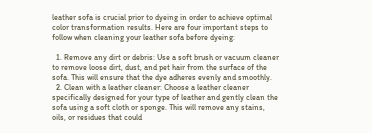leather sofa is crucial prior to dyeing in order to achieve optimal color transformation results. Here are four important steps to follow when cleaning your leather sofa before dyeing:

  1. Remove any dirt or debris: Use a soft brush or vacuum cleaner to remove loose dirt, dust, and pet hair from the surface of the sofa. This will ensure that the dye adheres evenly and smoothly.
  2. Clean with a leather cleaner: Choose a leather cleaner specifically designed for your type of leather and gently clean the sofa using a soft cloth or sponge. This will remove any stains, oils, or residues that could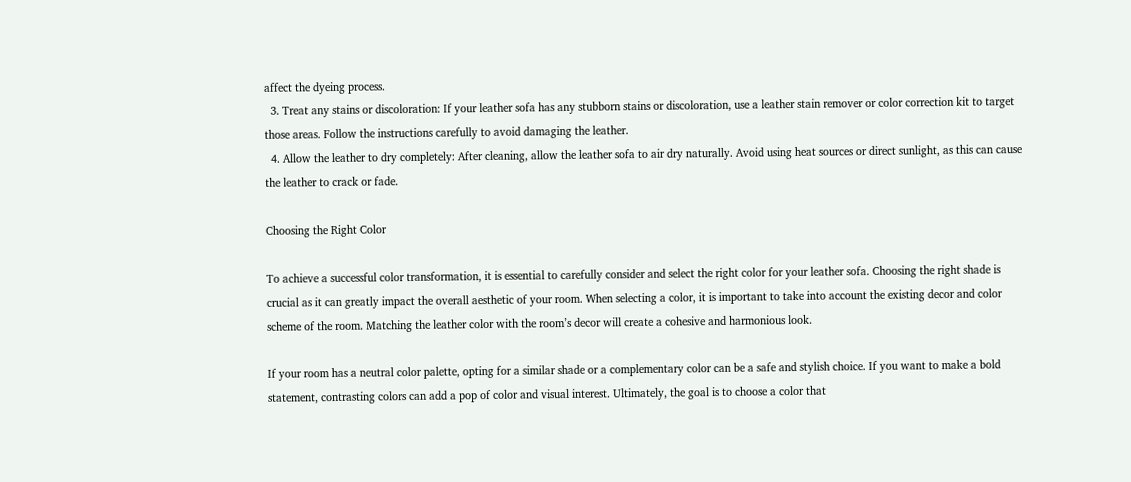affect the dyeing process.
  3. Treat any stains or discoloration: If your leather sofa has any stubborn stains or discoloration, use a leather stain remover or color correction kit to target those areas. Follow the instructions carefully to avoid damaging the leather.
  4. Allow the leather to dry completely: After cleaning, allow the leather sofa to air dry naturally. Avoid using heat sources or direct sunlight, as this can cause the leather to crack or fade.

Choosing the Right Color

To achieve a successful color transformation, it is essential to carefully consider and select the right color for your leather sofa. Choosing the right shade is crucial as it can greatly impact the overall aesthetic of your room. When selecting a color, it is important to take into account the existing decor and color scheme of the room. Matching the leather color with the room’s decor will create a cohesive and harmonious look.

If your room has a neutral color palette, opting for a similar shade or a complementary color can be a safe and stylish choice. If you want to make a bold statement, contrasting colors can add a pop of color and visual interest. Ultimately, the goal is to choose a color that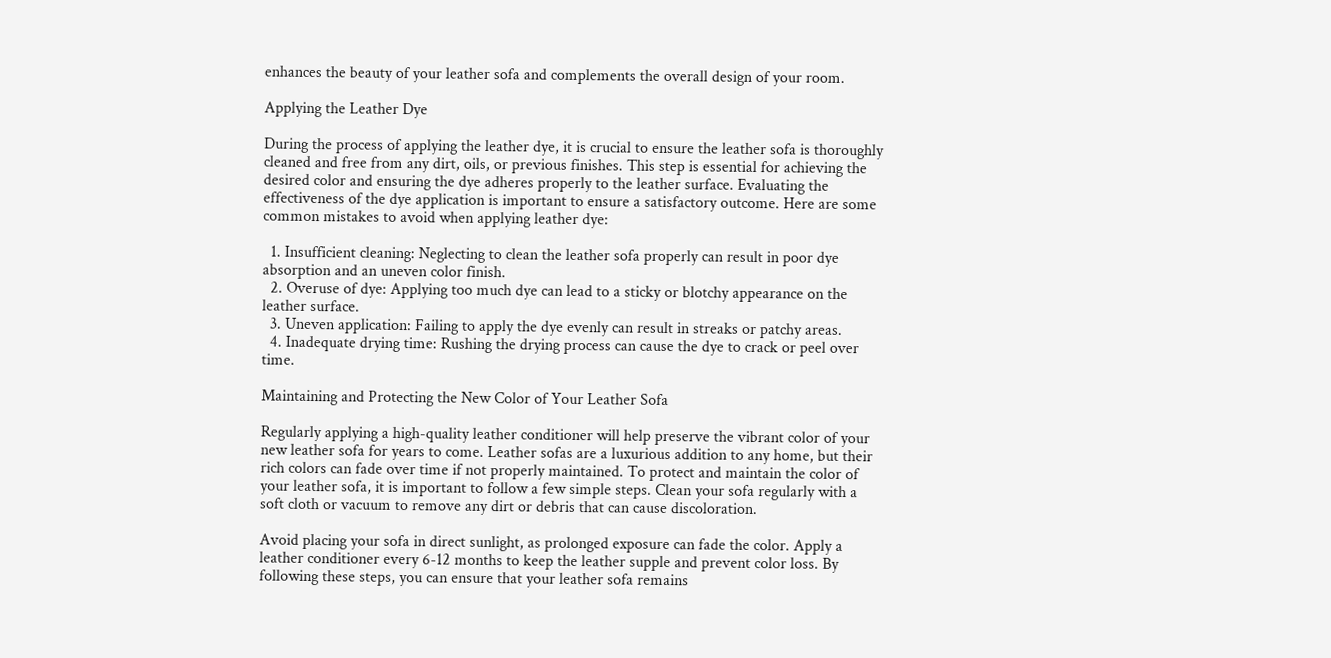enhances the beauty of your leather sofa and complements the overall design of your room.

Applying the Leather Dye

During the process of applying the leather dye, it is crucial to ensure the leather sofa is thoroughly cleaned and free from any dirt, oils, or previous finishes. This step is essential for achieving the desired color and ensuring the dye adheres properly to the leather surface. Evaluating the effectiveness of the dye application is important to ensure a satisfactory outcome. Here are some common mistakes to avoid when applying leather dye:

  1. Insufficient cleaning: Neglecting to clean the leather sofa properly can result in poor dye absorption and an uneven color finish.
  2. Overuse of dye: Applying too much dye can lead to a sticky or blotchy appearance on the leather surface.
  3. Uneven application: Failing to apply the dye evenly can result in streaks or patchy areas.
  4. Inadequate drying time: Rushing the drying process can cause the dye to crack or peel over time.

Maintaining and Protecting the New Color of Your Leather Sofa

Regularly applying a high-quality leather conditioner will help preserve the vibrant color of your new leather sofa for years to come. Leather sofas are a luxurious addition to any home, but their rich colors can fade over time if not properly maintained. To protect and maintain the color of your leather sofa, it is important to follow a few simple steps. Clean your sofa regularly with a soft cloth or vacuum to remove any dirt or debris that can cause discoloration.

Avoid placing your sofa in direct sunlight, as prolonged exposure can fade the color. Apply a leather conditioner every 6-12 months to keep the leather supple and prevent color loss. By following these steps, you can ensure that your leather sofa remains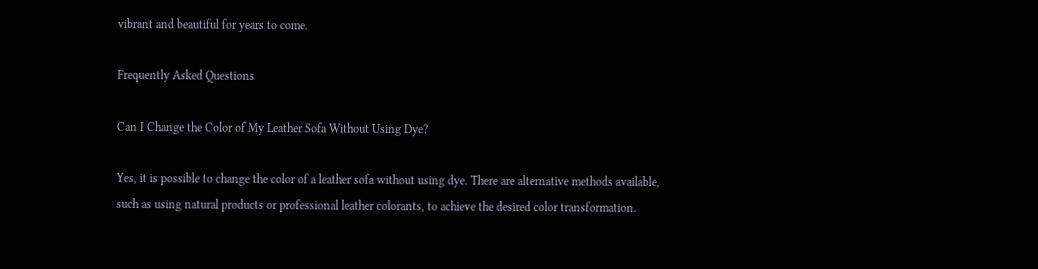vibrant and beautiful for years to come.

Frequently Asked Questions

Can I Change the Color of My Leather Sofa Without Using Dye?

Yes, it is possible to change the color of a leather sofa without using dye. There are alternative methods available, such as using natural products or professional leather colorants, to achieve the desired color transformation.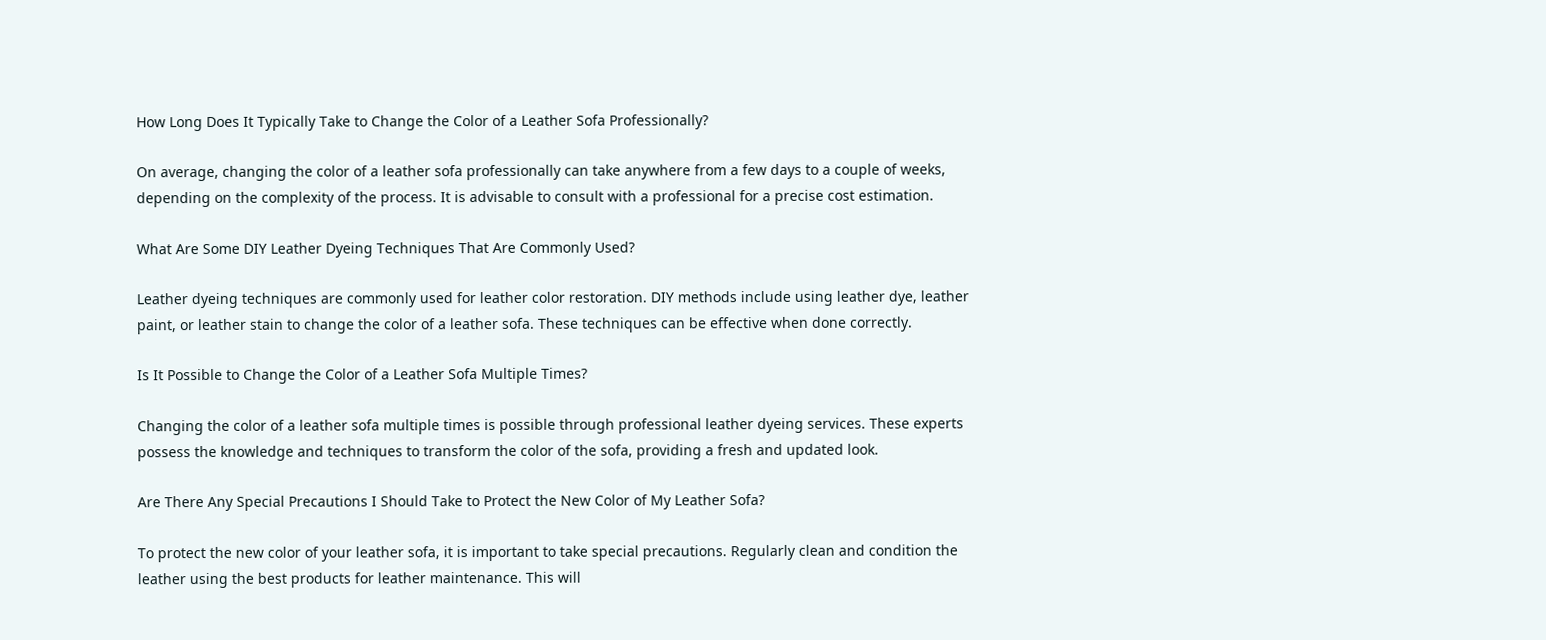How Long Does It Typically Take to Change the Color of a Leather Sofa Professionally?

On average, changing the color of a leather sofa professionally can take anywhere from a few days to a couple of weeks, depending on the complexity of the process. It is advisable to consult with a professional for a precise cost estimation.

What Are Some DIY Leather Dyeing Techniques That Are Commonly Used?

Leather dyeing techniques are commonly used for leather color restoration. DIY methods include using leather dye, leather paint, or leather stain to change the color of a leather sofa. These techniques can be effective when done correctly.

Is It Possible to Change the Color of a Leather Sofa Multiple Times?

Changing the color of a leather sofa multiple times is possible through professional leather dyeing services. These experts possess the knowledge and techniques to transform the color of the sofa, providing a fresh and updated look.

Are There Any Special Precautions I Should Take to Protect the New Color of My Leather Sofa?

To protect the new color of your leather sofa, it is important to take special precautions. Regularly clean and condition the leather using the best products for leather maintenance. This will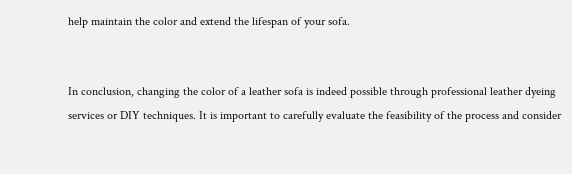help maintain the color and extend the lifespan of your sofa.


In conclusion, changing the color of a leather sofa is indeed possible through professional leather dyeing services or DIY techniques. It is important to carefully evaluate the feasibility of the process and consider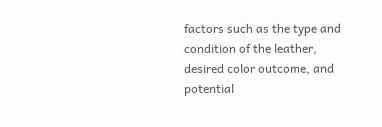factors such as the type and condition of the leather, desired color outcome, and potential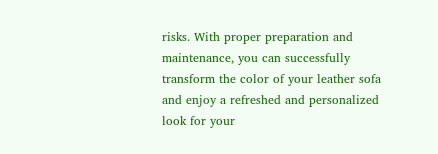risks. With proper preparation and maintenance, you can successfully transform the color of your leather sofa and enjoy a refreshed and personalized look for your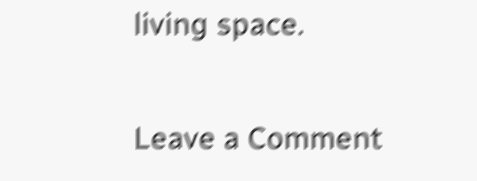living space.

Leave a Comment